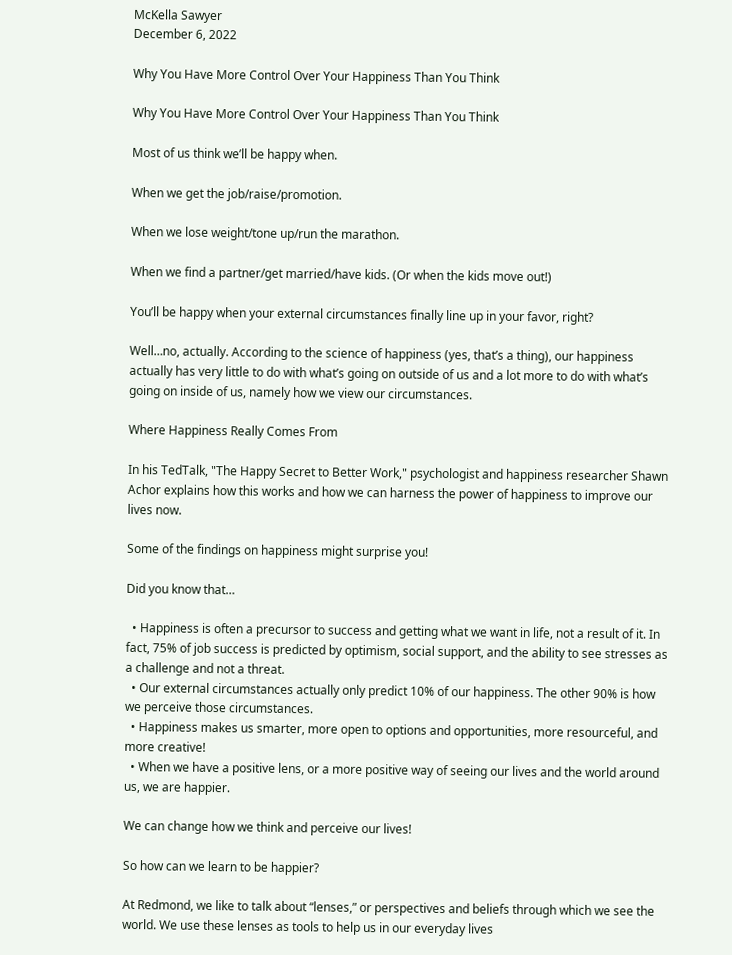McKella Sawyer
December 6, 2022

Why You Have More Control Over Your Happiness Than You Think

Why You Have More Control Over Your Happiness Than You Think

Most of us think we’ll be happy when.

When we get the job/raise/promotion.

When we lose weight/tone up/run the marathon.

When we find a partner/get married/have kids. (Or when the kids move out!)

You’ll be happy when your external circumstances finally line up in your favor, right?

Well…no, actually. According to the science of happiness (yes, that’s a thing), our happiness actually has very little to do with what’s going on outside of us and a lot more to do with what’s going on inside of us, namely how we view our circumstances.

Where Happiness Really Comes From

In his TedTalk, "The Happy Secret to Better Work," psychologist and happiness researcher Shawn Achor explains how this works and how we can harness the power of happiness to improve our lives now.

Some of the findings on happiness might surprise you!

Did you know that…

  • Happiness is often a precursor to success and getting what we want in life, not a result of it. In fact, 75% of job success is predicted by optimism, social support, and the ability to see stresses as a challenge and not a threat.
  • Our external circumstances actually only predict 10% of our happiness. The other 90% is how we perceive those circumstances.
  • Happiness makes us smarter, more open to options and opportunities, more resourceful, and more creative!
  • When we have a positive lens, or a more positive way of seeing our lives and the world around us, we are happier.

We can change how we think and perceive our lives!

So how can we learn to be happier?

At Redmond, we like to talk about “lenses,” or perspectives and beliefs through which we see the world. We use these lenses as tools to help us in our everyday lives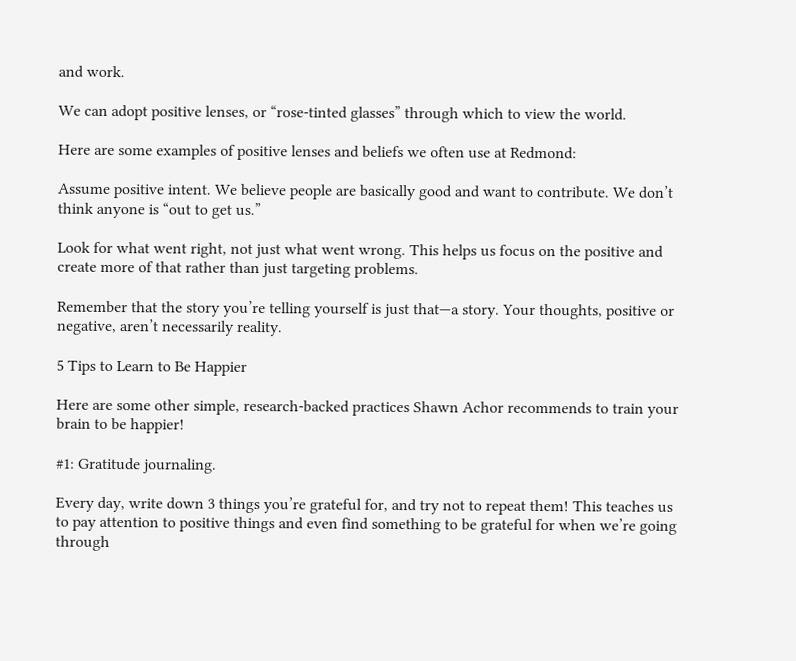and work.

We can adopt positive lenses, or “rose-tinted glasses” through which to view the world.

Here are some examples of positive lenses and beliefs we often use at Redmond:

Assume positive intent. We believe people are basically good and want to contribute. We don’t think anyone is “out to get us.”

Look for what went right, not just what went wrong. This helps us focus on the positive and create more of that rather than just targeting problems.

Remember that the story you’re telling yourself is just that—a story. Your thoughts, positive or negative, aren’t necessarily reality.

5 Tips to Learn to Be Happier

Here are some other simple, research-backed practices Shawn Achor recommends to train your brain to be happier!

#1: Gratitude journaling.

Every day, write down 3 things you’re grateful for, and try not to repeat them! This teaches us to pay attention to positive things and even find something to be grateful for when we’re going through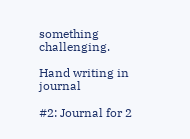something challenging.

Hand writing in journal

#2: Journal for 2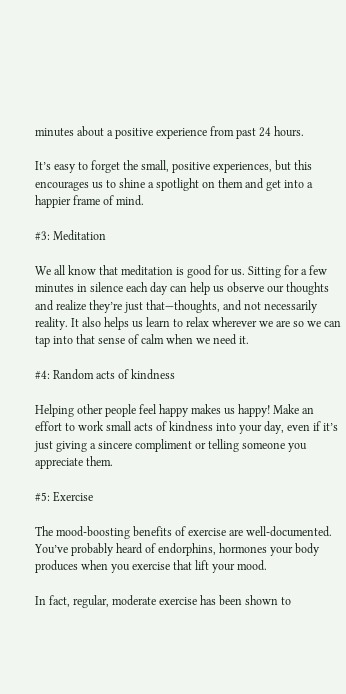minutes about a positive experience from past 24 hours.

It’s easy to forget the small, positive experiences, but this encourages us to shine a spotlight on them and get into a happier frame of mind.

#3: Meditation

We all know that meditation is good for us. Sitting for a few minutes in silence each day can help us observe our thoughts and realize they’re just that—thoughts, and not necessarily reality. It also helps us learn to relax wherever we are so we can tap into that sense of calm when we need it.

#4: Random acts of kindness

Helping other people feel happy makes us happy! Make an effort to work small acts of kindness into your day, even if it’s just giving a sincere compliment or telling someone you appreciate them.

#5: Exercise

The mood-boosting benefits of exercise are well-documented. You’ve probably heard of endorphins, hormones your body produces when you exercise that lift your mood.

In fact, regular, moderate exercise has been shown to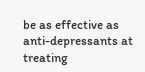be as effective as anti-depressants at treating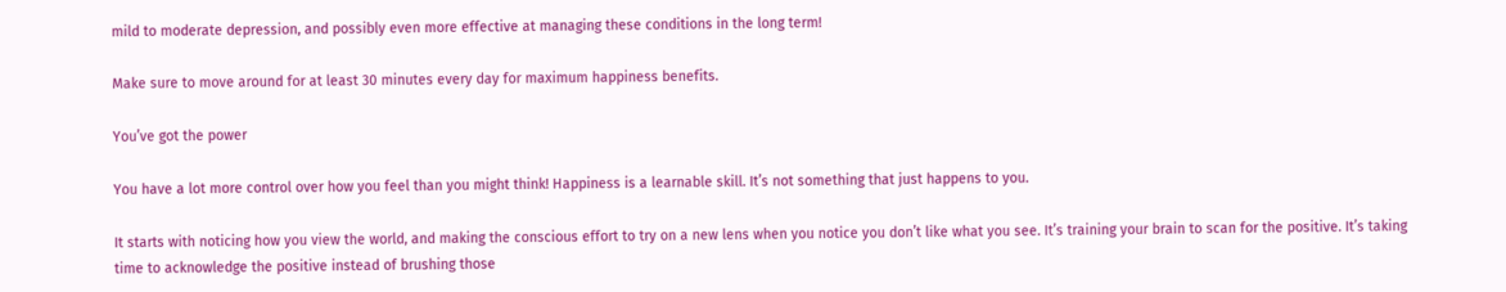mild to moderate depression, and possibly even more effective at managing these conditions in the long term!

Make sure to move around for at least 30 minutes every day for maximum happiness benefits.

You’ve got the power

You have a lot more control over how you feel than you might think! Happiness is a learnable skill. It’s not something that just happens to you.

It starts with noticing how you view the world, and making the conscious effort to try on a new lens when you notice you don’t like what you see. It’s training your brain to scan for the positive. It’s taking time to acknowledge the positive instead of brushing those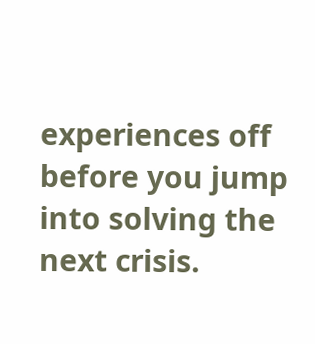experiences off before you jump into solving the next crisis.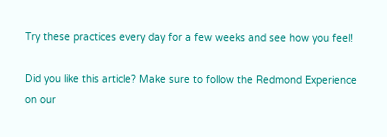Try these practices every day for a few weeks and see how you feel!

Did you like this article? Make sure to follow the Redmond Experience on our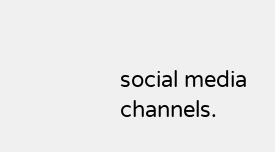social media channels.